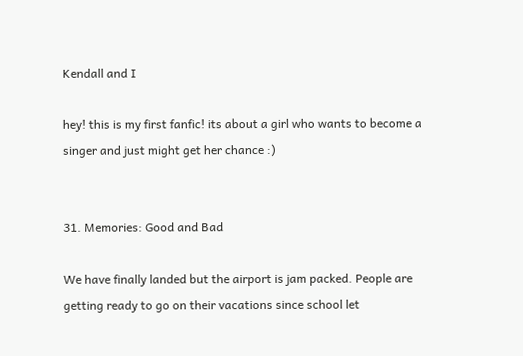Kendall and I

hey! this is my first fanfic! its about a girl who wants to become a singer and just might get her chance :)


31. Memories: Good and Bad

We have finally landed but the airport is jam packed. People are getting ready to go on their vacations since school let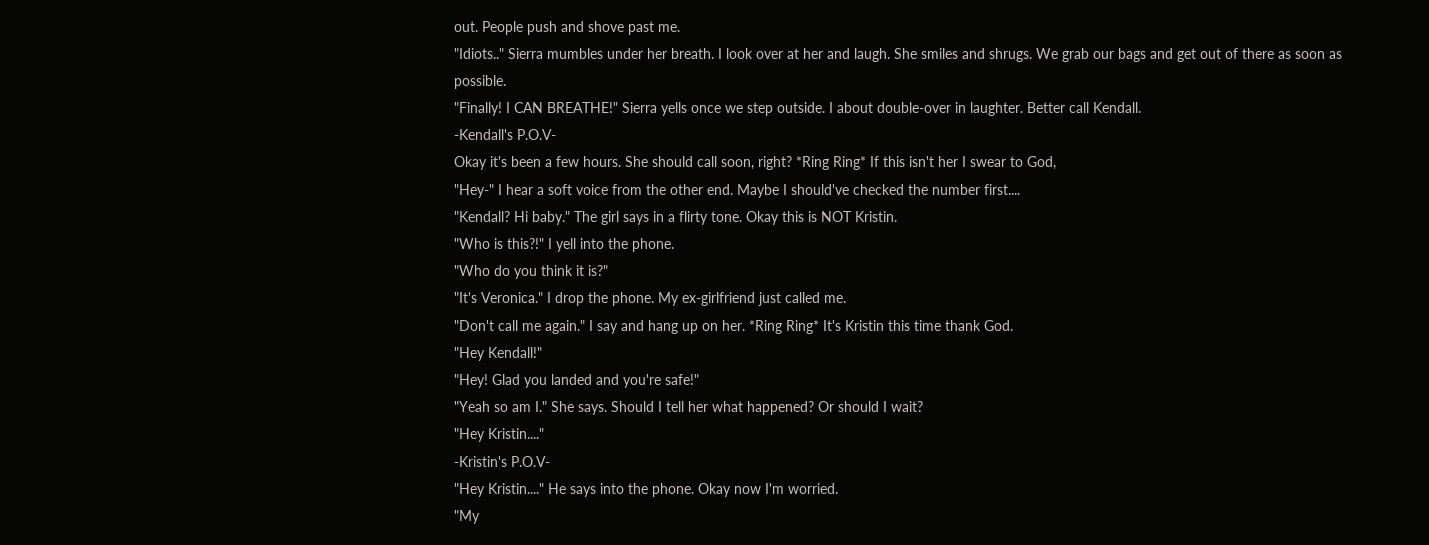out. People push and shove past me.
"Idiots.." Sierra mumbles under her breath. I look over at her and laugh. She smiles and shrugs. We grab our bags and get out of there as soon as possible.
"Finally! I CAN BREATHE!" Sierra yells once we step outside. I about double-over in laughter. Better call Kendall.
-Kendall's P.O.V-
Okay it's been a few hours. She should call soon, right? *Ring Ring* If this isn't her I swear to God,
"Hey-" I hear a soft voice from the other end. Maybe I should've checked the number first....
"Kendall? Hi baby." The girl says in a flirty tone. Okay this is NOT Kristin.
"Who is this?!" I yell into the phone.
"Who do you think it is?"
"It's Veronica." I drop the phone. My ex-girlfriend just called me.
"Don't call me again." I say and hang up on her. *Ring Ring* It's Kristin this time thank God.
"Hey Kendall!"
"Hey! Glad you landed and you're safe!"
"Yeah so am I." She says. Should I tell her what happened? Or should I wait?
"Hey Kristin...."
-Kristin's P.O.V-
"Hey Kristin...." He says into the phone. Okay now I'm worried.
"My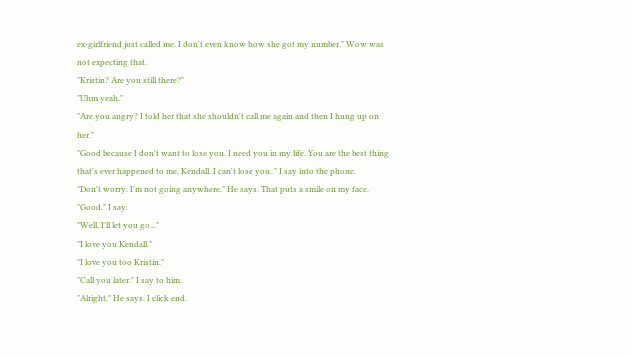ex-girlfriend just called me. I don't even know how she got my number." Wow was not expecting that.
"Kristin? Are you still there?"
"Uhm yeah."
"Are you angry? I told her that she shouldn't call me again and then I hung up on her."
"Good because I don't want to lose you. I need you in my life. You are the best thing that's ever happened to me, Kendall. I can't lose you.." I say into the phone.
"Don't worry. I'm not going anywhere." He says. That puts a smile on my face.
"Good." I say.
"Well, I'll let you go..."
"I love you Kendall."
"I love you too Kristin."
"Call you later." I say to him.
"Alright." He says. I click end.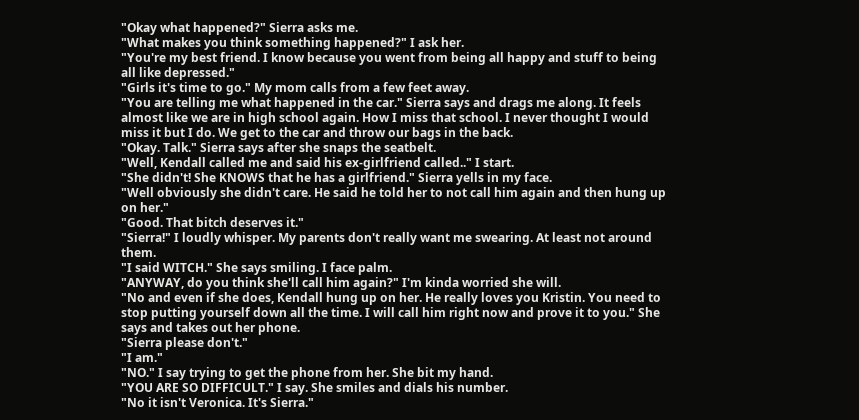"Okay what happened?" Sierra asks me.
"What makes you think something happened?" I ask her.
"You're my best friend. I know because you went from being all happy and stuff to being all like depressed."
"Girls it's time to go." My mom calls from a few feet away.
"You are telling me what happened in the car." Sierra says and drags me along. It feels almost like we are in high school again. How I miss that school. I never thought I would miss it but I do. We get to the car and throw our bags in the back.
"Okay. Talk." Sierra says after she snaps the seatbelt.
"Well, Kendall called me and said his ex-girlfriend called.." I start.
"She didn't! She KNOWS that he has a girlfriend." Sierra yells in my face.
"Well obviously she didn't care. He said he told her to not call him again and then hung up on her."
"Good. That bitch deserves it."
"Sierra!" I loudly whisper. My parents don't really want me swearing. At least not around them.
"I said WITCH." She says smiling. I face palm.
"ANYWAY, do you think she'll call him again?" I'm kinda worried she will.
"No and even if she does, Kendall hung up on her. He really loves you Kristin. You need to stop putting yourself down all the time. I will call him right now and prove it to you." She says and takes out her phone.
"Sierra please don't."
"I am."
"NO." I say trying to get the phone from her. She bit my hand.
"YOU ARE SO DIFFICULT." I say. She smiles and dials his number.
"No it isn't Veronica. It's Sierra."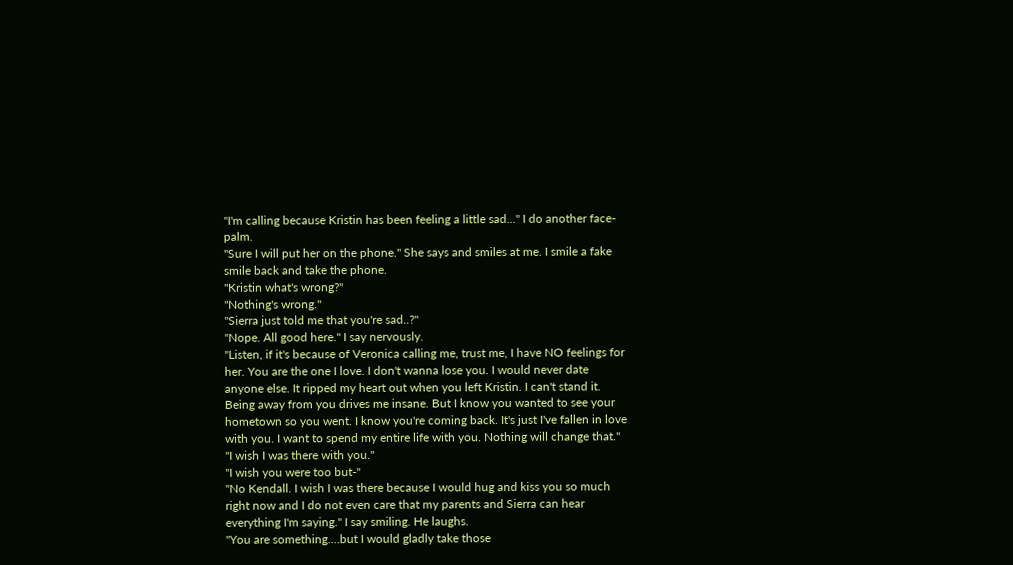"I'm calling because Kristin has been feeling a little sad..." I do another face-palm.
"Sure I will put her on the phone." She says and smiles at me. I smile a fake smile back and take the phone.
"Kristin what's wrong?"
"Nothing's wrong."
"Sierra just told me that you're sad..?"
"Nope. All good here." I say nervously.
"Listen, if it's because of Veronica calling me, trust me, I have NO feelings for her. You are the one I love. I don't wanna lose you. I would never date anyone else. It ripped my heart out when you left Kristin. I can't stand it. Being away from you drives me insane. But I know you wanted to see your hometown so you went. I know you're coming back. It's just I've fallen in love with you. I want to spend my entire life with you. Nothing will change that."
"I wish I was there with you."
"I wish you were too but-"
"No Kendall. I wish I was there because I would hug and kiss you so much right now and I do not even care that my parents and Sierra can hear everything I'm saying." I say smiling. He laughs.
"You are something....but I would gladly take those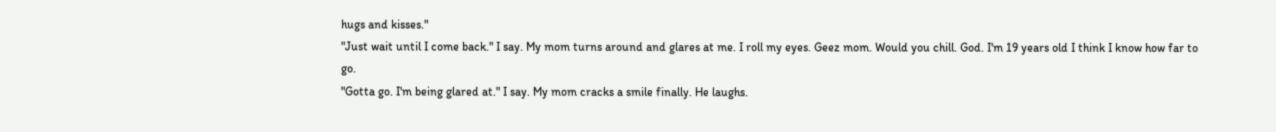hugs and kisses."
"Just wait until I come back." I say. My mom turns around and glares at me. I roll my eyes. Geez mom. Would you chill. God. I'm 19 years old I think I know how far to go.
"Gotta go. I'm being glared at." I say. My mom cracks a smile finally. He laughs.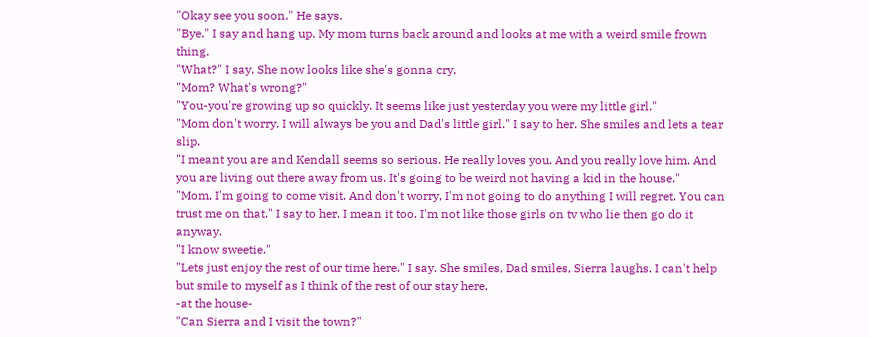"Okay see you soon." He says.
"Bye." I say and hang up. My mom turns back around and looks at me with a weird smile frown thing.
"What?" I say. She now looks like she's gonna cry.
"Mom? What's wrong?"
"You-you're growing up so quickly. It seems like just yesterday you were my little girl."
"Mom don't worry. I will always be you and Dad's little girl." I say to her. She smiles and lets a tear slip.
"I meant you are and Kendall seems so serious. He really loves you. And you really love him. And you are living out there away from us. It's going to be weird not having a kid in the house."
"Mom, I'm going to come visit. And don't worry, I'm not going to do anything I will regret. You can trust me on that." I say to her. I mean it too. I'm not like those girls on tv who lie then go do it anyway.
"I know sweetie."
"Lets just enjoy the rest of our time here." I say. She smiles, Dad smiles, Sierra laughs. I can't help but smile to myself as I think of the rest of our stay here.
-at the house-
"Can Sierra and I visit the town?"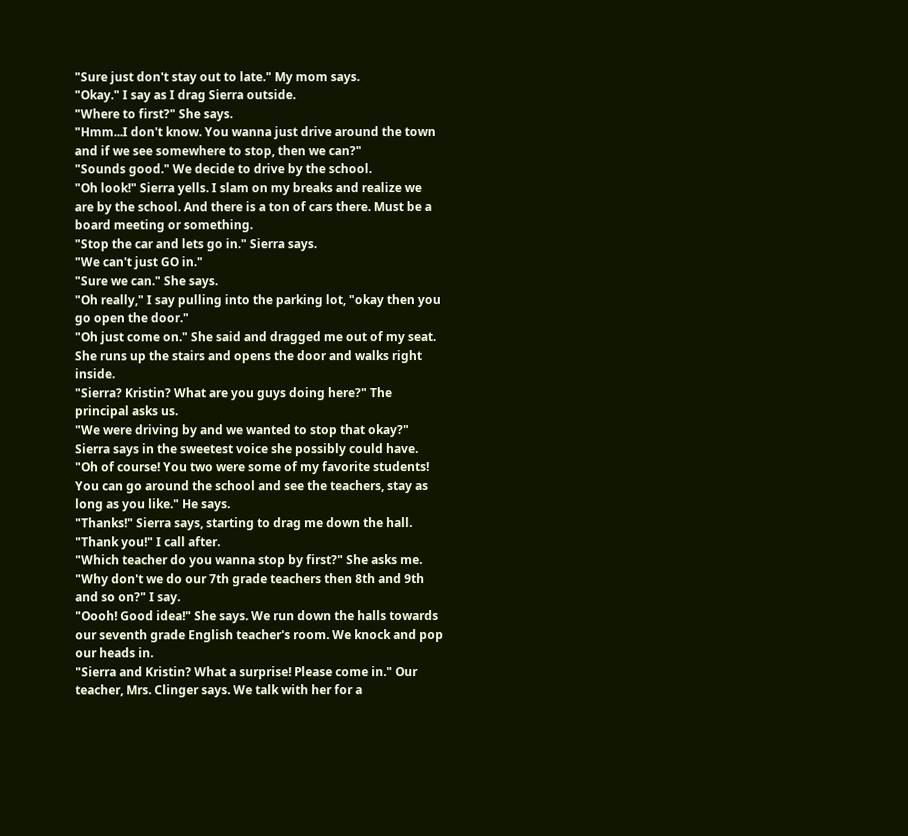"Sure just don't stay out to late." My mom says.
"Okay." I say as I drag Sierra outside.
"Where to first?" She says.
"Hmm...I don't know. You wanna just drive around the town and if we see somewhere to stop, then we can?"
"Sounds good." We decide to drive by the school.
"Oh look!" Sierra yells. I slam on my breaks and realize we are by the school. And there is a ton of cars there. Must be a board meeting or something.
"Stop the car and lets go in." Sierra says.
"We can't just GO in."
"Sure we can." She says.
"Oh really," I say pulling into the parking lot, "okay then you go open the door."
"Oh just come on." She said and dragged me out of my seat. She runs up the stairs and opens the door and walks right inside.
"Sierra? Kristin? What are you guys doing here?" The principal asks us.
"We were driving by and we wanted to stop that okay?" Sierra says in the sweetest voice she possibly could have.
"Oh of course! You two were some of my favorite students! You can go around the school and see the teachers, stay as long as you like." He says.
"Thanks!" Sierra says, starting to drag me down the hall.
"Thank you!" I call after.
"Which teacher do you wanna stop by first?" She asks me.
"Why don't we do our 7th grade teachers then 8th and 9th and so on?" I say.
"Oooh! Good idea!" She says. We run down the halls towards our seventh grade English teacher's room. We knock and pop our heads in.
"Sierra and Kristin? What a surprise! Please come in." Our teacher, Mrs. Clinger says. We talk with her for a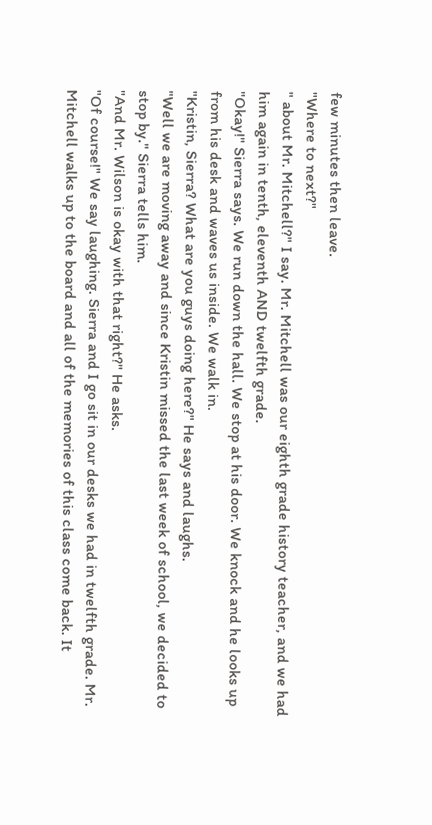few minutes then leave.
"Where to next?"
" about Mr. Mitchell?" I say. Mr. Mitchell was our eighth grade history teacher, and we had him again in tenth, eleventh AND twelfth grade.
"Okay!" Sierra says. We run down the hall. We stop at his door. We knock and he looks up from his desk and waves us inside. We walk in.
"Kristin, Sierra? What are you guys doing here?" He says and laughs.
"Well we are moving away and since Kristin missed the last week of school, we decided to stop by." Sierra tells him.
"And Mr. Wilson is okay with that right?" He asks.
"Of course!" We say laughing. Sierra and I go sit in our desks we had in twelfth grade. Mr. Mitchell walks up to the board and all of the memories of this class come back. It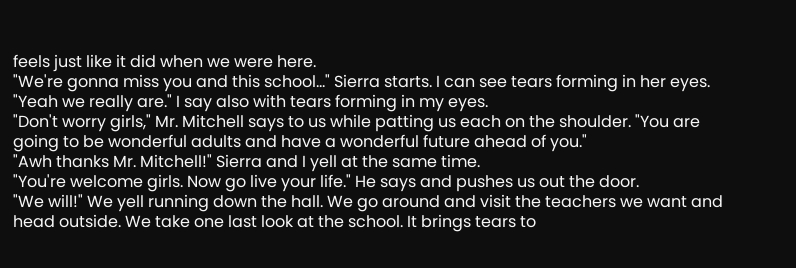feels just like it did when we were here.
"We're gonna miss you and this school..." Sierra starts. I can see tears forming in her eyes.
"Yeah we really are." I say also with tears forming in my eyes.
"Don't worry girls," Mr. Mitchell says to us while patting us each on the shoulder. "You are going to be wonderful adults and have a wonderful future ahead of you."
"Awh thanks Mr. Mitchell!" Sierra and I yell at the same time.
"You're welcome girls. Now go live your life." He says and pushes us out the door.
"We will!" We yell running down the hall. We go around and visit the teachers we want and head outside. We take one last look at the school. It brings tears to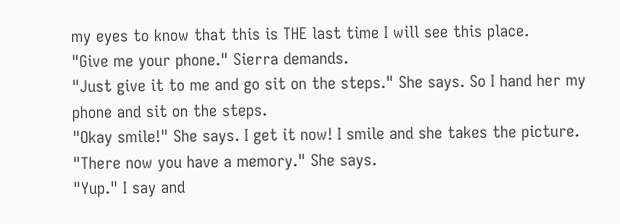my eyes to know that this is THE last time I will see this place.
"Give me your phone." Sierra demands.
"Just give it to me and go sit on the steps." She says. So I hand her my phone and sit on the steps.
"Okay smile!" She says. I get it now! I smile and she takes the picture.
"There now you have a memory." She says.
"Yup." I say and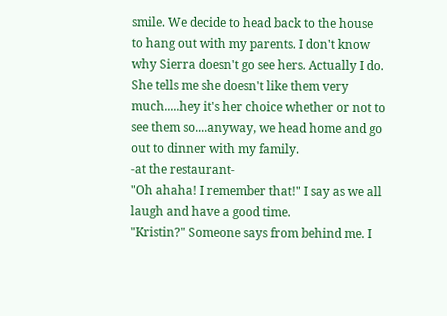smile. We decide to head back to the house to hang out with my parents. I don't know why Sierra doesn't go see hers. Actually I do. She tells me she doesn't like them very much.....hey it's her choice whether or not to see them so....anyway, we head home and go out to dinner with my family.
-at the restaurant-
"Oh ahaha! I remember that!" I say as we all laugh and have a good time.
"Kristin?" Someone says from behind me. I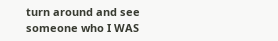turn around and see someone who I WAS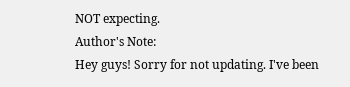NOT expecting.
Author's Note:
Hey guys! Sorry for not updating. I've been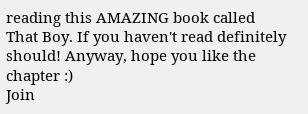reading this AMAZING book called That Boy. If you haven't read definitely should! Anyway, hope you like the chapter :)
Join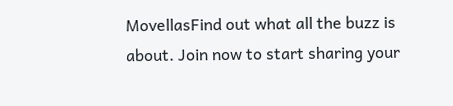MovellasFind out what all the buzz is about. Join now to start sharing your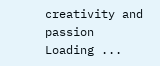creativity and passion
Loading ...